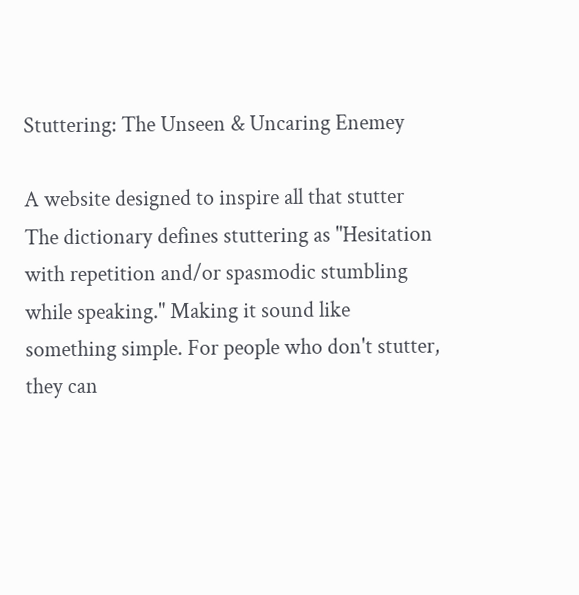Stuttering: The Unseen & Uncaring Enemey

A website designed to inspire all that stutter
The dictionary defines stuttering as "Hesitation with repetition and/or spasmodic stumbling while speaking." Making it sound like something simple. For people who don't stutter, they can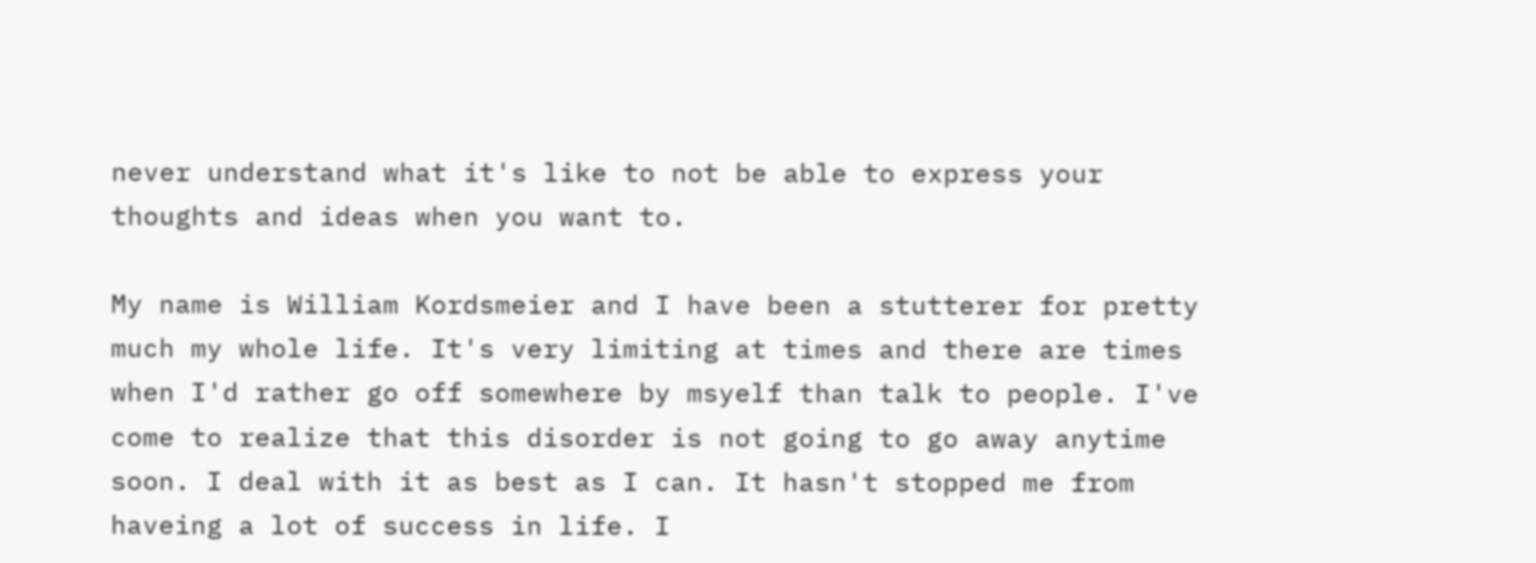never understand what it's like to not be able to express your thoughts and ideas when you want to.

My name is William Kordsmeier and I have been a stutterer for pretty much my whole life. It's very limiting at times and there are times when I'd rather go off somewhere by msyelf than talk to people. I've come to realize that this disorder is not going to go away anytime soon. I deal with it as best as I can. It hasn't stopped me from haveing a lot of success in life. I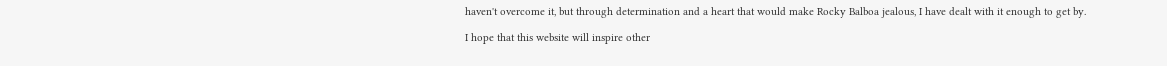haven't overcome it, but through determination and a heart that would make Rocky Balboa jealous, I have dealt with it enough to get by.

I hope that this website will inspire other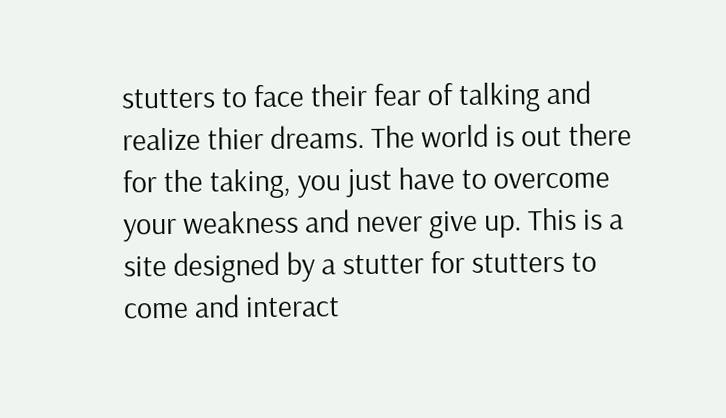stutters to face their fear of talking and realize thier dreams. The world is out there for the taking, you just have to overcome your weakness and never give up. This is a site designed by a stutter for stutters to come and interact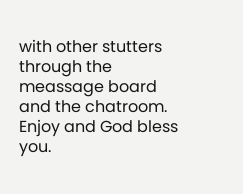with other stutters through the meassage board and the chatroom. Enjoy and God bless you.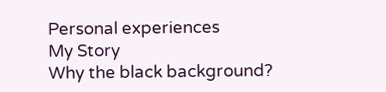Personal experiences
My Story
Why the black background?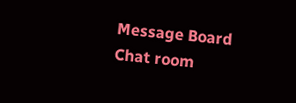Message Board
Chat room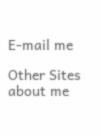E-mail me

Other Sites about me